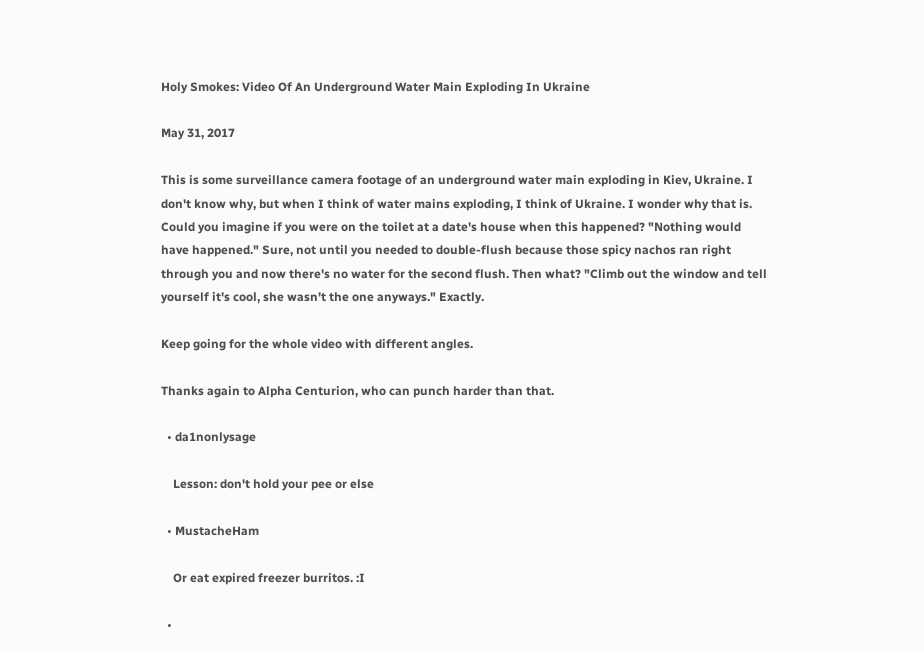Holy Smokes: Video Of An Underground Water Main Exploding In Ukraine

May 31, 2017

This is some surveillance camera footage of an underground water main exploding in Kiev, Ukraine. I don't know why, but when I think of water mains exploding, I think of Ukraine. I wonder why that is. Could you imagine if you were on the toilet at a date's house when this happened? "Nothing would have happened." Sure, not until you needed to double-flush because those spicy nachos ran right through you and now there's no water for the second flush. Then what? "Climb out the window and tell yourself it's cool, she wasn't the one anyways." Exactly.

Keep going for the whole video with different angles.

Thanks again to Alpha Centurion, who can punch harder than that.

  • da1nonlysage

    Lesson: don't hold your pee or else

  • MustacheHam

    Or eat expired freezer burritos. :I

  •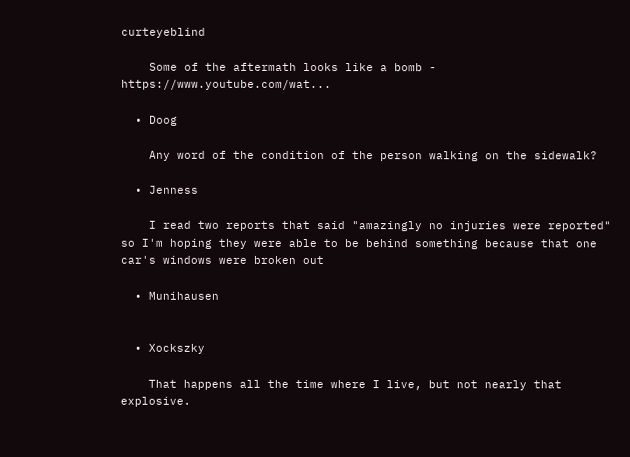curteyeblind

    Some of the aftermath looks like a bomb - https://www.youtube.com/wat...

  • Doog

    Any word of the condition of the person walking on the sidewalk?

  • Jenness

    I read two reports that said "amazingly no injuries were reported" so I'm hoping they were able to be behind something because that one car's windows were broken out

  • Munihausen


  • Xockszky

    That happens all the time where I live, but not nearly that explosive.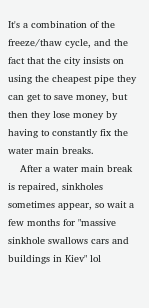It's a combination of the freeze/thaw cycle, and the fact that the city insists on using the cheapest pipe they can get to save money, but then they lose money by having to constantly fix the water main breaks.
    After a water main break is repaired, sinkholes sometimes appear, so wait a few months for "massive sinkhole swallows cars and buildings in Kiev" lol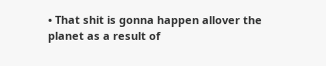• That shit is gonna happen allover the planet as a result of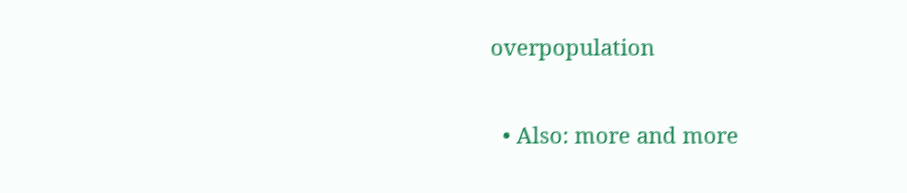overpopulation

  • Also: more and more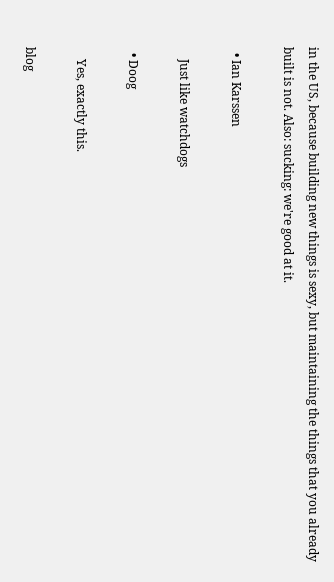in the US, because building new things is sexy, but maintaining the things that you already built is not. Also: sucking: we're good at it.

  • Ian Karssen

    Just like watchdogs

  • Doog

    Yes, exactly this.

blog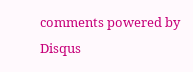comments powered by Disqus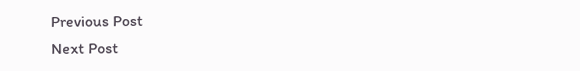Previous Post
Next Post